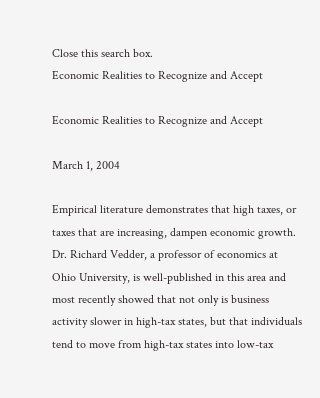Close this search box.
Economic Realities to Recognize and Accept

Economic Realities to Recognize and Accept

March 1, 2004

Empirical literature demonstrates that high taxes, or taxes that are increasing, dampen economic growth. Dr. Richard Vedder, a professor of economics at Ohio University, is well-published in this area and most recently showed that not only is business activity slower in high-tax states, but that individuals tend to move from high-tax states into low-tax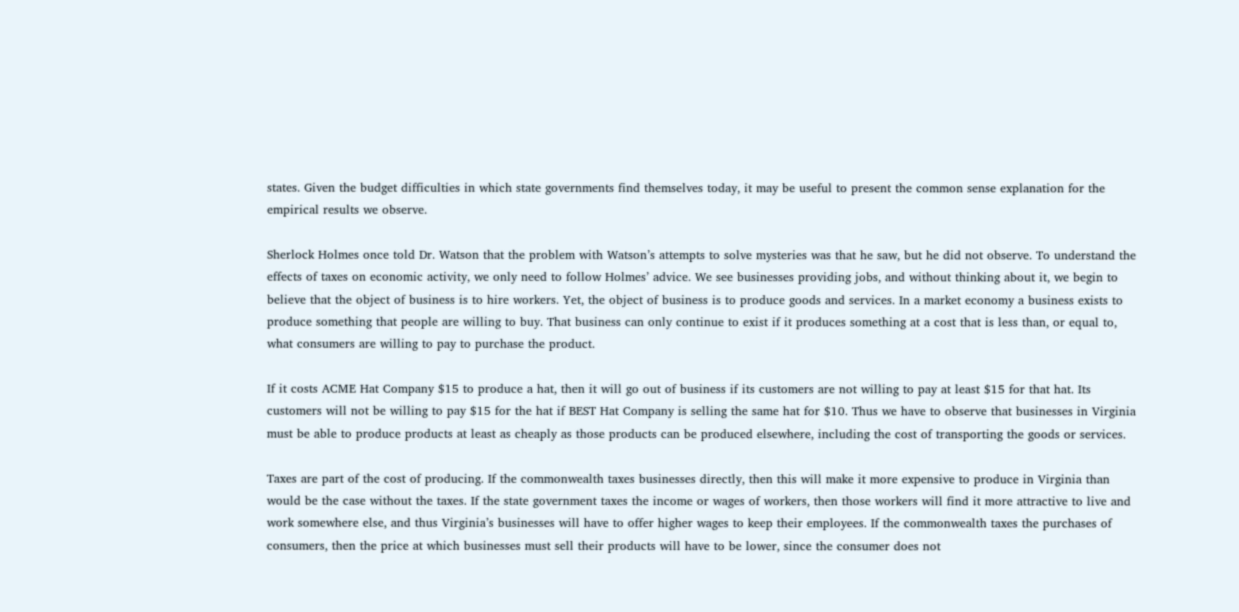states. Given the budget difficulties in which state governments find themselves today, it may be useful to present the common sense explanation for the empirical results we observe.

Sherlock Holmes once told Dr. Watson that the problem with Watson’s attempts to solve mysteries was that he saw, but he did not observe. To understand the effects of taxes on economic activity, we only need to follow Holmes’ advice. We see businesses providing jobs, and without thinking about it, we begin to believe that the object of business is to hire workers. Yet, the object of business is to produce goods and services. In a market economy a business exists to produce something that people are willing to buy. That business can only continue to exist if it produces something at a cost that is less than, or equal to, what consumers are willing to pay to purchase the product.

If it costs ACME Hat Company $15 to produce a hat, then it will go out of business if its customers are not willing to pay at least $15 for that hat. Its customers will not be willing to pay $15 for the hat if BEST Hat Company is selling the same hat for $10. Thus we have to observe that businesses in Virginia must be able to produce products at least as cheaply as those products can be produced elsewhere, including the cost of transporting the goods or services.

Taxes are part of the cost of producing. If the commonwealth taxes businesses directly, then this will make it more expensive to produce in Virginia than would be the case without the taxes. If the state government taxes the income or wages of workers, then those workers will find it more attractive to live and work somewhere else, and thus Virginia’s businesses will have to offer higher wages to keep their employees. If the commonwealth taxes the purchases of consumers, then the price at which businesses must sell their products will have to be lower, since the consumer does not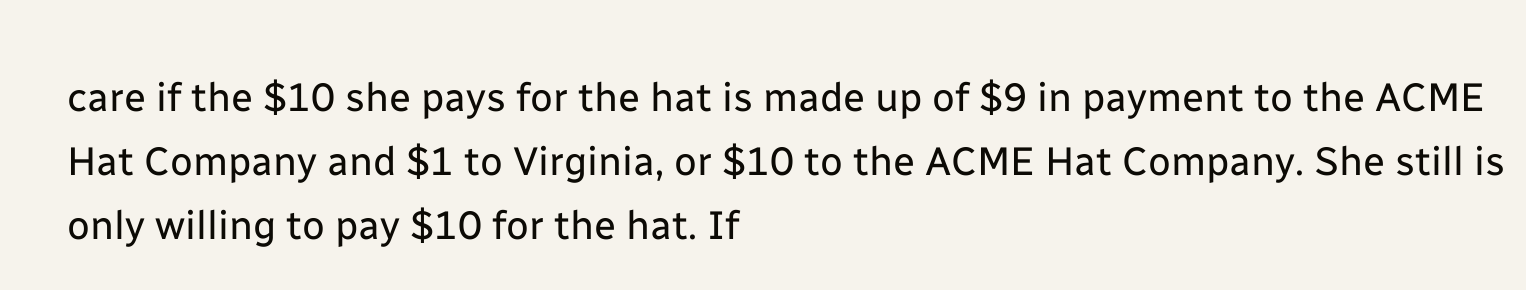care if the $10 she pays for the hat is made up of $9 in payment to the ACME Hat Company and $1 to Virginia, or $10 to the ACME Hat Company. She still is only willing to pay $10 for the hat. If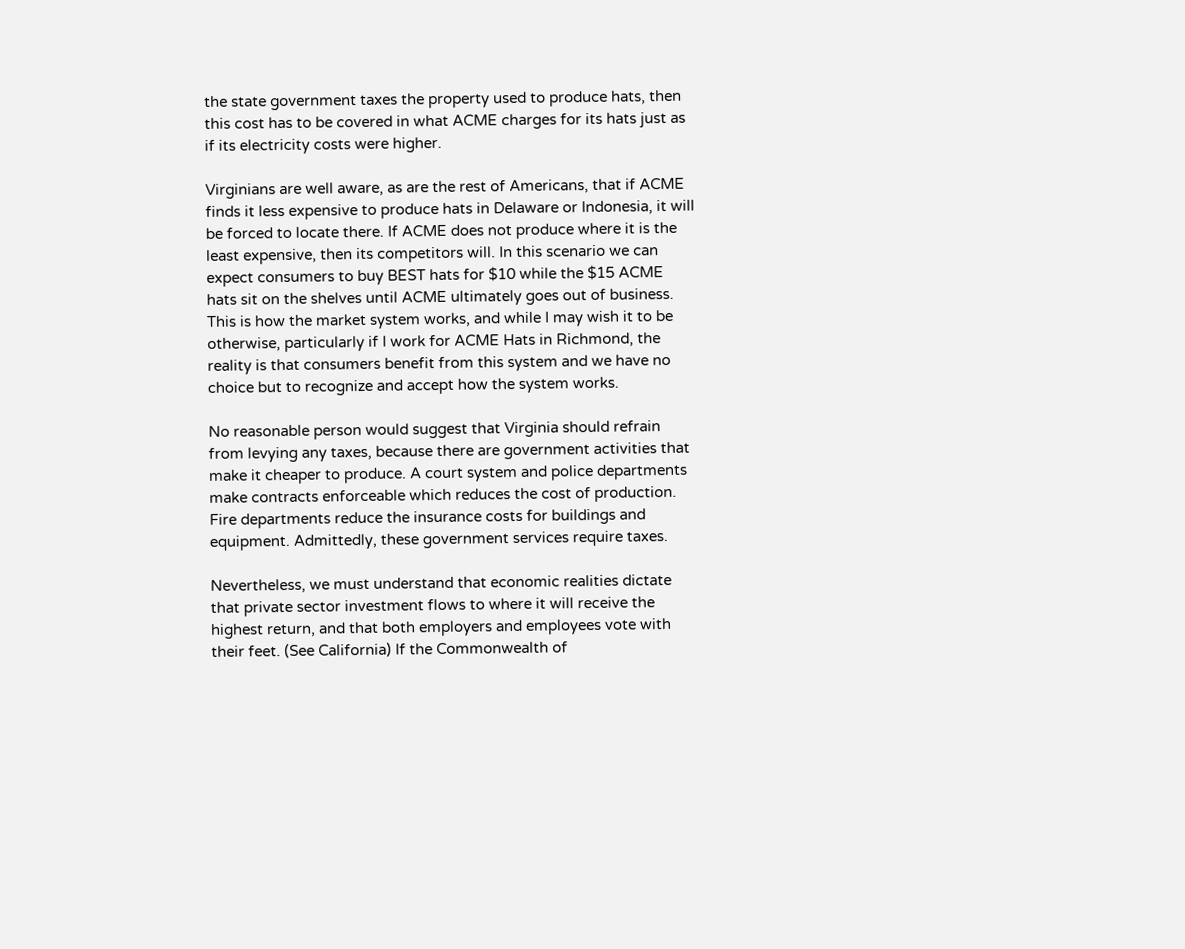the state government taxes the property used to produce hats, then this cost has to be covered in what ACME charges for its hats just as if its electricity costs were higher.

Virginians are well aware, as are the rest of Americans, that if ACME finds it less expensive to produce hats in Delaware or Indonesia, it will be forced to locate there. If ACME does not produce where it is the least expensive, then its competitors will. In this scenario we can expect consumers to buy BEST hats for $10 while the $15 ACME hats sit on the shelves until ACME ultimately goes out of business. This is how the market system works, and while I may wish it to be otherwise, particularly if I work for ACME Hats in Richmond, the reality is that consumers benefit from this system and we have no choice but to recognize and accept how the system works.

No reasonable person would suggest that Virginia should refrain from levying any taxes, because there are government activities that make it cheaper to produce. A court system and police departments make contracts enforceable which reduces the cost of production. Fire departments reduce the insurance costs for buildings and equipment. Admittedly, these government services require taxes.

Nevertheless, we must understand that economic realities dictate that private sector investment flows to where it will receive the highest return, and that both employers and employees vote with their feet. (See California) If the Commonwealth of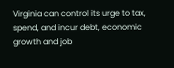Virginia can control its urge to tax, spend, and incur debt, economic growth and job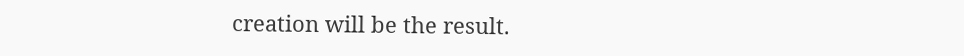creation will be the result.